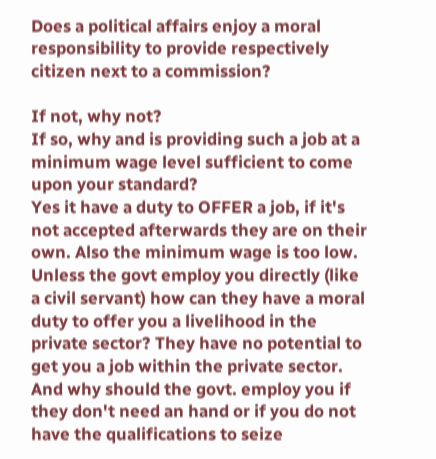Does a political affairs enjoy a moral responsibility to provide respectively citizen next to a commission?

If not, why not?
If so, why and is providing such a job at a minimum wage level sufficient to come upon your standard?
Yes it have a duty to OFFER a job, if it's not accepted afterwards they are on their own. Also the minimum wage is too low.
Unless the govt employ you directly (like a civil servant) how can they have a moral duty to offer you a livelihood in the private sector? They have no potential to get you a job within the private sector.
And why should the govt. employ you if they don't need an hand or if you do not have the qualifications to seize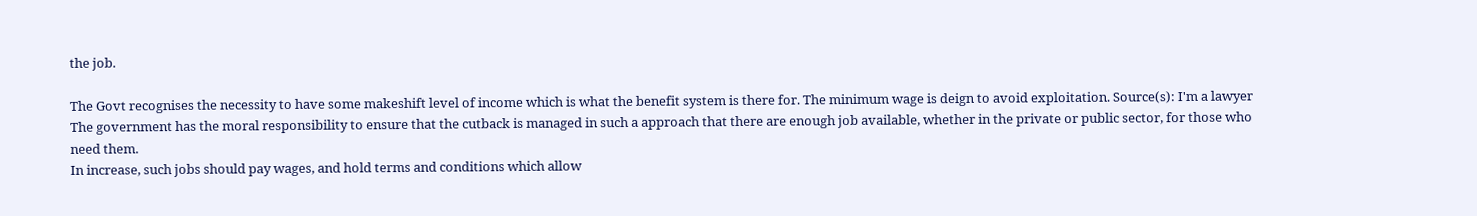the job.

The Govt recognises the necessity to have some makeshift level of income which is what the benefit system is there for. The minimum wage is deign to avoid exploitation. Source(s): I'm a lawyer
The government has the moral responsibility to ensure that the cutback is managed in such a approach that there are enough job available, whether in the private or public sector, for those who need them.
In increase, such jobs should pay wages, and hold terms and conditions which allow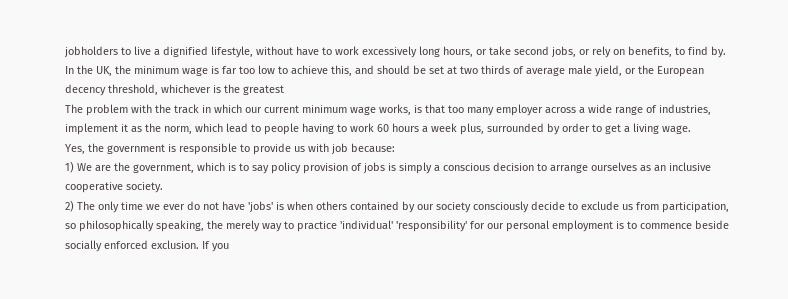jobholders to live a dignified lifestyle, without have to work excessively long hours, or take second jobs, or rely on benefits, to find by.
In the UK, the minimum wage is far too low to achieve this, and should be set at two thirds of average male yield, or the European decency threshold, whichever is the greatest
The problem with the track in which our current minimum wage works, is that too many employer across a wide range of industries, implement it as the norm, which lead to people having to work 60 hours a week plus, surrounded by order to get a living wage.
Yes, the government is responsible to provide us with job because:
1) We are the government, which is to say policy provision of jobs is simply a conscious decision to arrange ourselves as an inclusive cooperative society.
2) The only time we ever do not have 'jobs' is when others contained by our society consciously decide to exclude us from participation, so philosophically speaking, the merely way to practice 'individual' 'responsibility' for our personal employment is to commence beside socially enforced exclusion. If you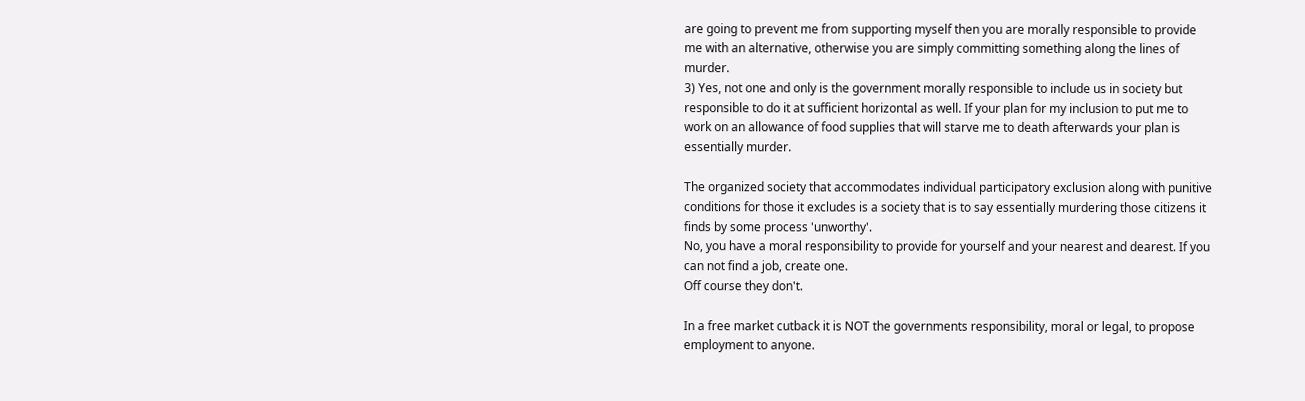are going to prevent me from supporting myself then you are morally responsible to provide me with an alternative, otherwise you are simply committing something along the lines of murder.
3) Yes, not one and only is the government morally responsible to include us in society but responsible to do it at sufficient horizontal as well. If your plan for my inclusion to put me to work on an allowance of food supplies that will starve me to death afterwards your plan is essentially murder.

The organized society that accommodates individual participatory exclusion along with punitive conditions for those it excludes is a society that is to say essentially murdering those citizens it finds by some process 'unworthy'.
No, you have a moral responsibility to provide for yourself and your nearest and dearest. If you can not find a job, create one.
Off course they don't.

In a free market cutback it is NOT the governments responsibility, moral or legal, to propose employment to anyone.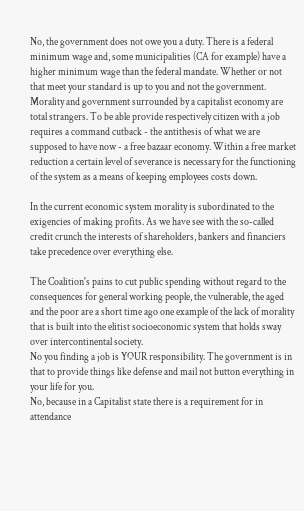No, the government does not owe you a duty. There is a federal minimum wage and, some municipalities (CA for example) have a higher minimum wage than the federal mandate. Whether or not that meet your standard is up to you and not the government.
Morality and government surrounded by a capitalist economy are total strangers. To be able provide respectively citizen with a job requires a command cutback - the antithesis of what we are supposed to have now - a free bazaar economy. Within a free market reduction a certain level of severance is necessary for the functioning of the system as a means of keeping employees costs down.

In the current economic system morality is subordinated to the exigencies of making profits. As we have see with the so-called credit crunch the interests of shareholders, bankers and financiers take precedence over everything else.

The Coalition's pains to cut public spending without regard to the consequences for general working people, the vulnerable, the aged and the poor are a short time ago one example of the lack of morality that is built into the elitist socioeconomic system that holds sway over intercontinental society.
No you finding a job is YOUR responsibility. The government is in that to provide things like defense and mail not button everything in your life for you.
No, because in a Capitalist state there is a requirement for in attendance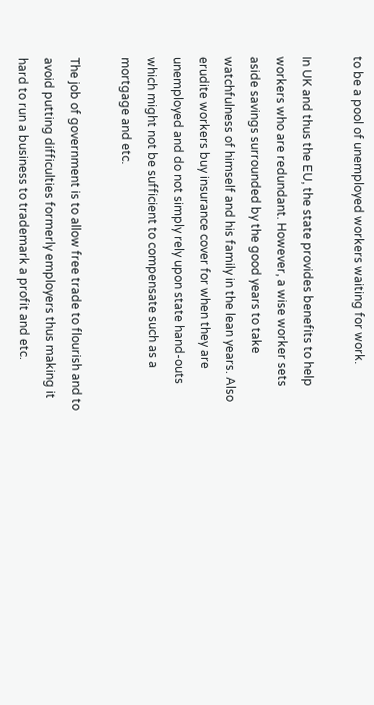to be a pool of unemployed workers waiting for work.

In UK and thus the EU, the state provides benefits to help workers who are redundant. However, a wise worker sets aside savings surrounded by the good years to take watchfulness of himself and his family in the lean years. Also erudite workers buy insurance cover for when they are unemployed and do not simply rely upon state hand-outs which might not be sufficient to compensate such as a mortgage and etc.

The job of government is to allow free trade to flourish and to avoid putting difficulties formerly employers thus making it hard to run a business to trademark a profit and etc.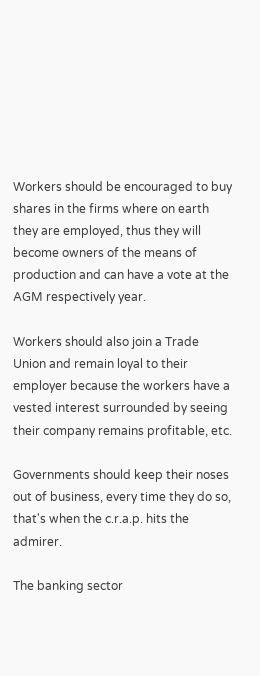Workers should be encouraged to buy shares in the firms where on earth they are employed, thus they will become owners of the means of production and can have a vote at the AGM respectively year.

Workers should also join a Trade Union and remain loyal to their employer because the workers have a vested interest surrounded by seeing their company remains profitable, etc.

Governments should keep their noses out of business, every time they do so, that's when the c.r.a.p. hits the admirer.

The banking sector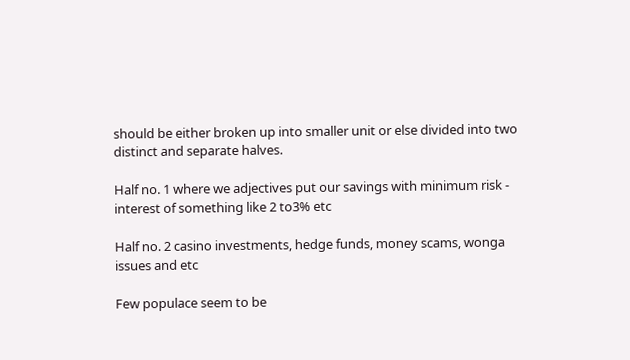should be either broken up into smaller unit or else divided into two distinct and separate halves.

Half no. 1 where we adjectives put our savings with minimum risk - interest of something like 2 to3% etc

Half no. 2 casino investments, hedge funds, money scams, wonga issues and etc

Few populace seem to be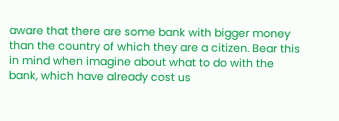aware that there are some bank with bigger money than the country of which they are a citizen. Bear this in mind when imagine about what to do with the bank, which have already cost us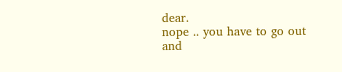dear.
nope .. you have to go out and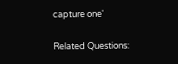capture one'

Related Questions: